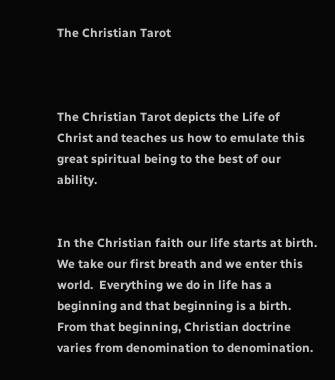The Christian Tarot



The Christian Tarot depicts the Life of Christ and teaches us how to emulate this great spiritual being to the best of our ability.


In the Christian faith our life starts at birth.  We take our first breath and we enter this world.  Everything we do in life has a beginning and that beginning is a birth.  From that beginning, Christian doctrine varies from denomination to denomination.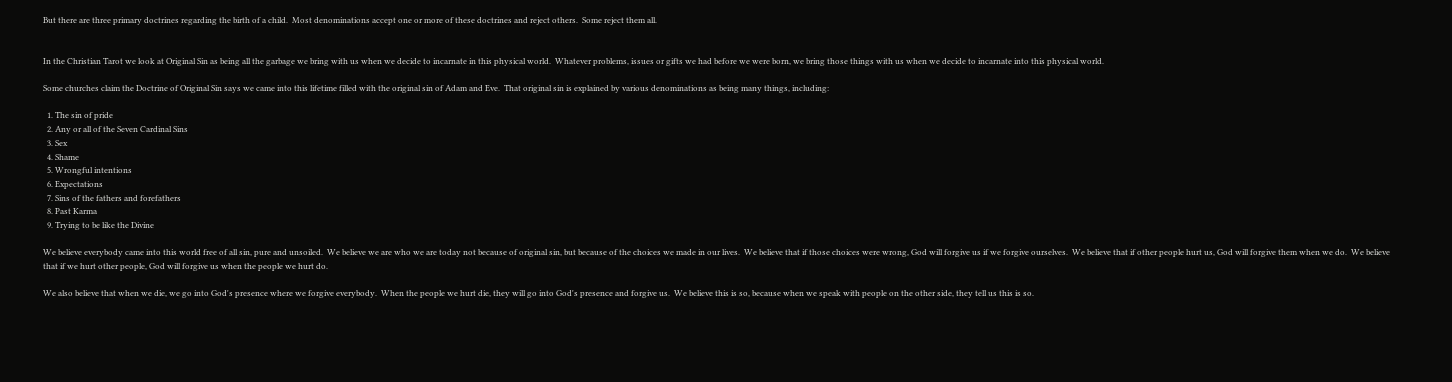But there are three primary doctrines regarding the birth of a child.  Most denominations accept one or more of these doctrines and reject others.  Some reject them all.


In the Christian Tarot we look at Original Sin as being all the garbage we bring with us when we decide to incarnate in this physical world.  Whatever problems, issues or gifts we had before we were born, we bring those things with us when we decide to incarnate into this physical world.

Some churches claim the Doctrine of Original Sin says we came into this lifetime filled with the original sin of Adam and Eve.  That original sin is explained by various denominations as being many things, including:

  1. The sin of pride
  2. Any or all of the Seven Cardinal Sins
  3. Sex
  4. Shame
  5. Wrongful intentions
  6. Expectations
  7. Sins of the fathers and forefathers
  8. Past Karma
  9. Trying to be like the Divine

We believe everybody came into this world free of all sin, pure and unsoiled.  We believe we are who we are today not because of original sin, but because of the choices we made in our lives.  We believe that if those choices were wrong, God will forgive us if we forgive ourselves.  We believe that if other people hurt us, God will forgive them when we do.  We believe that if we hurt other people, God will forgive us when the people we hurt do.

We also believe that when we die, we go into God's presence where we forgive everybody.  When the people we hurt die, they will go into God's presence and forgive us.  We believe this is so, because when we speak with people on the other side, they tell us this is so.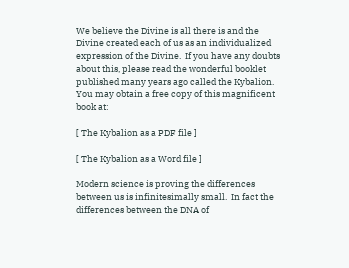We believe the Divine is all there is and the Divine created each of us as an individualized expression of the Divine.  If you have any doubts about this, please read the wonderful booklet published many years ago called the Kybalion.  You may obtain a free copy of this magnificent book at:

[ The Kybalion as a PDF file ]

[ The Kybalion as a Word file ]

Modern science is proving the differences between us is infinitesimally small.  In fact the differences between the DNA of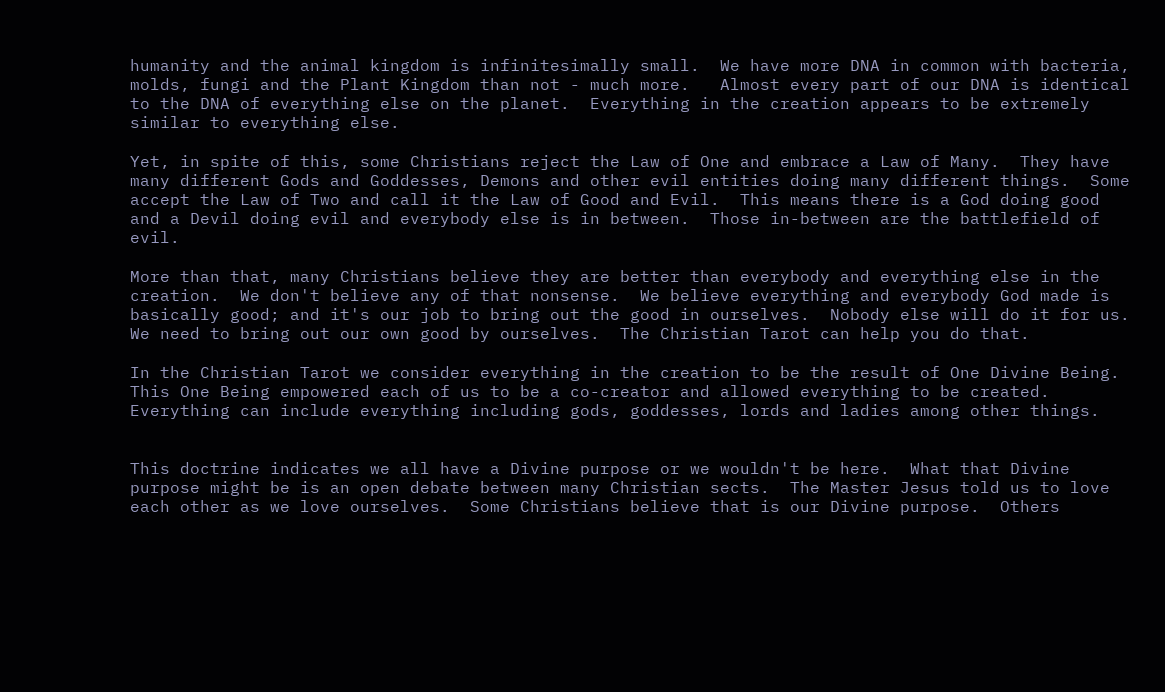humanity and the animal kingdom is infinitesimally small.  We have more DNA in common with bacteria, molds, fungi and the Plant Kingdom than not - much more.   Almost every part of our DNA is identical to the DNA of everything else on the planet.  Everything in the creation appears to be extremely similar to everything else.

Yet, in spite of this, some Christians reject the Law of One and embrace a Law of Many.  They have many different Gods and Goddesses, Demons and other evil entities doing many different things.  Some accept the Law of Two and call it the Law of Good and Evil.  This means there is a God doing good and a Devil doing evil and everybody else is in between.  Those in-between are the battlefield of evil.

More than that, many Christians believe they are better than everybody and everything else in the creation.  We don't believe any of that nonsense.  We believe everything and everybody God made is basically good; and it's our job to bring out the good in ourselves.  Nobody else will do it for us.  We need to bring out our own good by ourselves.  The Christian Tarot can help you do that.

In the Christian Tarot we consider everything in the creation to be the result of One Divine Being.  This One Being empowered each of us to be a co-creator and allowed everything to be created.  Everything can include everything including gods, goddesses, lords and ladies among other things.


This doctrine indicates we all have a Divine purpose or we wouldn't be here.  What that Divine purpose might be is an open debate between many Christian sects.  The Master Jesus told us to love each other as we love ourselves.  Some Christians believe that is our Divine purpose.  Others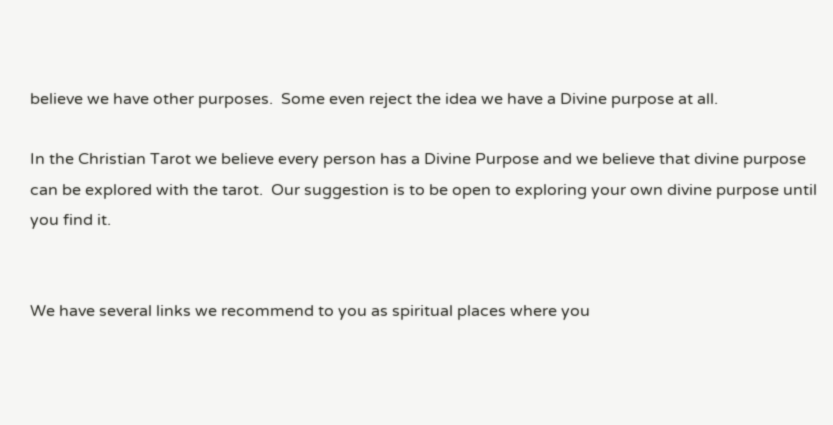believe we have other purposes.  Some even reject the idea we have a Divine purpose at all.

In the Christian Tarot we believe every person has a Divine Purpose and we believe that divine purpose can be explored with the tarot.  Our suggestion is to be open to exploring your own divine purpose until you find it.


We have several links we recommend to you as spiritual places where you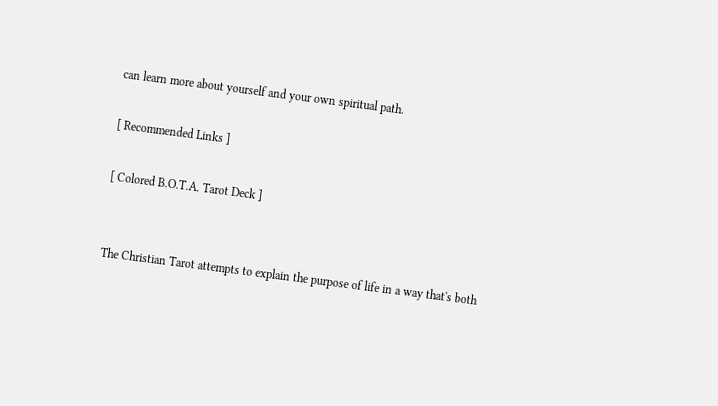can learn more about yourself and your own spiritual path.

[ Recommended Links ]

[ Colored B.O.T.A. Tarot Deck ]


The Christian Tarot attempts to explain the purpose of life in a way that's both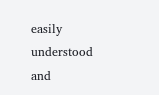easily understood and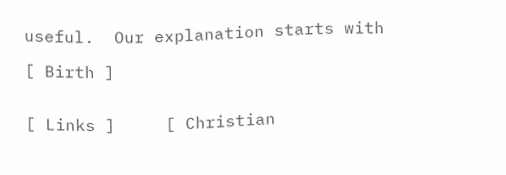useful.  Our explanation starts with

[ Birth ]


[ Links ]     [ Christian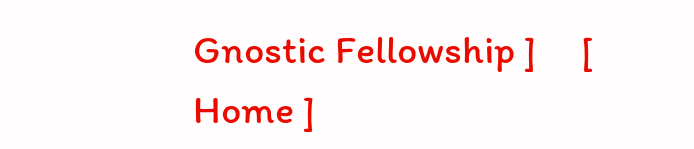Gnostic Fellowship ]     [ Home ]